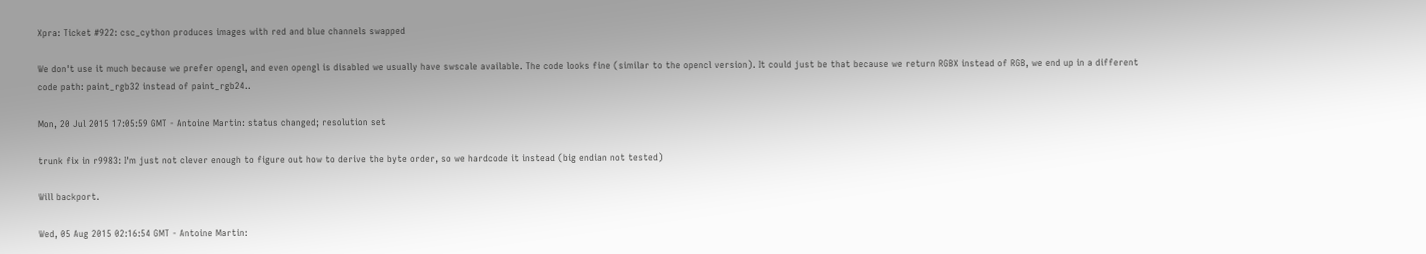Xpra: Ticket #922: csc_cython produces images with red and blue channels swapped

We don't use it much because we prefer opengl, and even opengl is disabled we usually have swscale available. The code looks fine (similar to the opencl version). It could just be that because we return RGBX instead of RGB, we end up in a different code path: paint_rgb32 instead of paint_rgb24..

Mon, 20 Jul 2015 17:05:59 GMT - Antoine Martin: status changed; resolution set

trunk fix in r9983: I'm just not clever enough to figure out how to derive the byte order, so we hardcode it instead (big endian not tested)

Will backport.

Wed, 05 Aug 2015 02:16:54 GMT - Antoine Martin: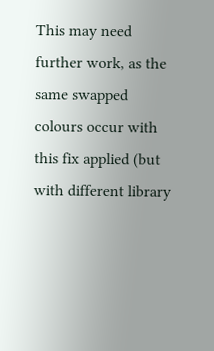This may need further work, as the same swapped colours occur with this fix applied (but with different library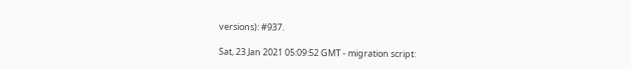versions): #937.

Sat, 23 Jan 2021 05:09:52 GMT - migration script: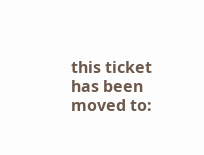this ticket has been moved to: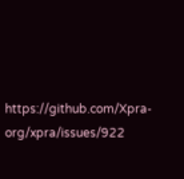https://github.com/Xpra-org/xpra/issues/922